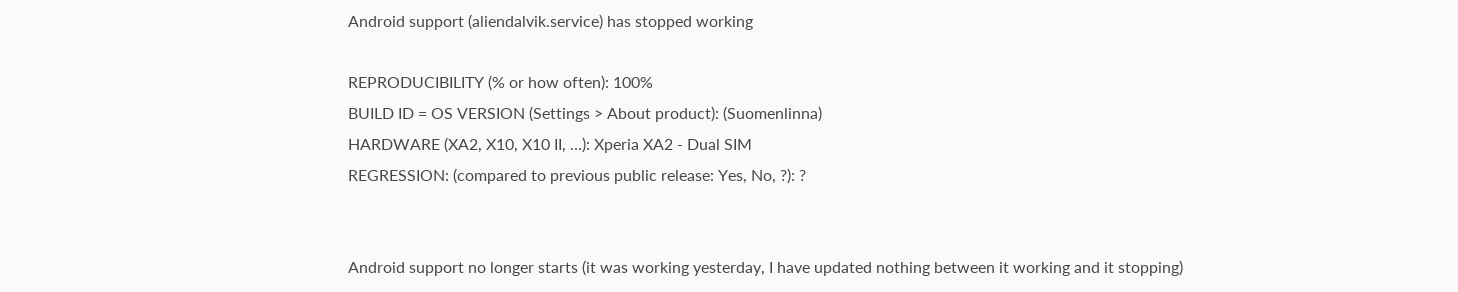Android support (aliendalvik.service) has stopped working

REPRODUCIBILITY (% or how often): 100%
BUILD ID = OS VERSION (Settings > About product): (Suomenlinna)
HARDWARE (XA2, X10, X10 II, …): Xperia XA2 - Dual SIM
REGRESSION: (compared to previous public release: Yes, No, ?): ?


Android support no longer starts (it was working yesterday, I have updated nothing between it working and it stopping)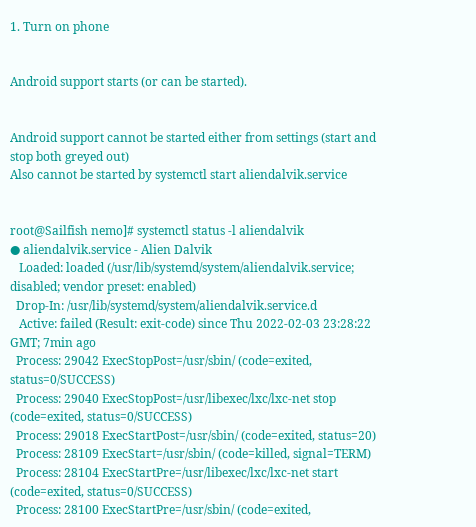1. Turn on phone


Android support starts (or can be started).


Android support cannot be started either from settings (start and stop both greyed out)
Also cannot be started by systemctl start aliendalvik.service


root@Sailfish nemo]# systemctl status -l aliendalvik
● aliendalvik.service - Alien Dalvik
   Loaded: loaded (/usr/lib/systemd/system/aliendalvik.service; disabled; vendor preset: enabled)
  Drop-In: /usr/lib/systemd/system/aliendalvik.service.d
   Active: failed (Result: exit-code) since Thu 2022-02-03 23:28:22 GMT; 7min ago
  Process: 29042 ExecStopPost=/usr/sbin/ (code=exited, status=0/SUCCESS)
  Process: 29040 ExecStopPost=/usr/libexec/lxc/lxc-net stop (code=exited, status=0/SUCCESS)
  Process: 29018 ExecStartPost=/usr/sbin/ (code=exited, status=20)
  Process: 28109 ExecStart=/usr/sbin/ (code=killed, signal=TERM)
  Process: 28104 ExecStartPre=/usr/libexec/lxc/lxc-net start (code=exited, status=0/SUCCESS)
  Process: 28100 ExecStartPre=/usr/sbin/ (code=exited,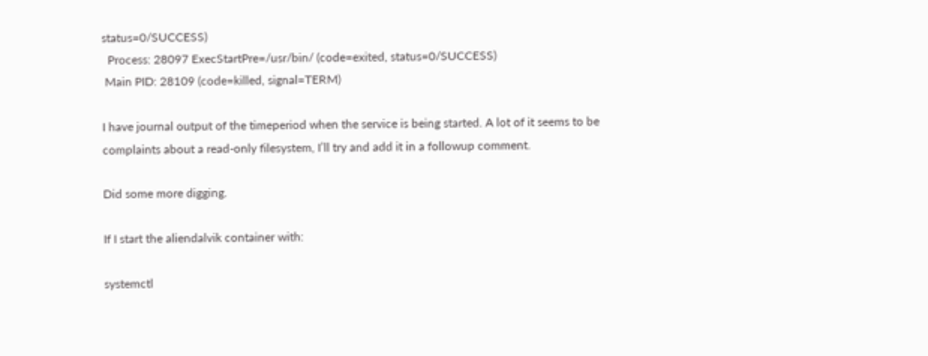status=0/SUCCESS)
  Process: 28097 ExecStartPre=/usr/bin/ (code=exited, status=0/SUCCESS)
 Main PID: 28109 (code=killed, signal=TERM)

I have journal output of the timeperiod when the service is being started. A lot of it seems to be complaints about a read-only filesystem, I’ll try and add it in a followup comment.

Did some more digging.

If I start the aliendalvik container with:

systemctl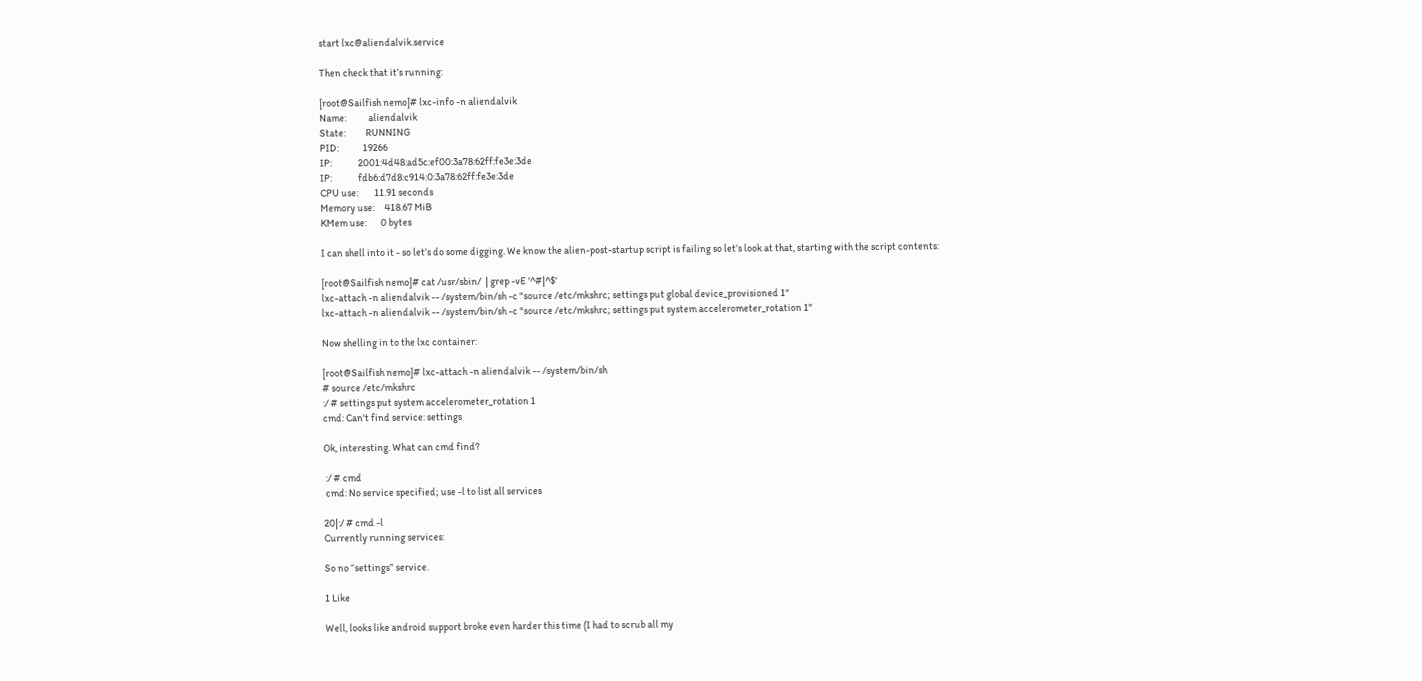start lxc@aliendalvik.service

Then check that it’s running:

[root@Sailfish nemo]# lxc-info -n aliendalvik
Name:           aliendalvik
State:          RUNNING
PID:            19266
IP:             2001:4d48:ad5c:ef00:3a78:62ff:fe3e:3de
IP:             fdb6:d7d8:c914:0:3a78:62ff:fe3e:3de
CPU use:        11.91 seconds
Memory use:     418.67 MiB
KMem use:       0 bytes

I can shell into it - so let’s do some digging. We know the alien-post-startup script is failing so let’s look at that, starting with the script contents:

[root@Sailfish nemo]# cat /usr/sbin/  | grep -vE '^#|^$'
lxc-attach -n aliendalvik -- /system/bin/sh -c "source /etc/mkshrc; settings put global device_provisioned 1"
lxc-attach -n aliendalvik -- /system/bin/sh -c "source /etc/mkshrc; settings put system accelerometer_rotation 1"

Now shelling in to the lxc container:

[root@Sailfish nemo]# lxc-attach -n aliendalvik -- /system/bin/sh
# source /etc/mkshrc
:/ # settings put system accelerometer_rotation 1
cmd: Can't find service: settings

Ok, interesting. What can cmd find?

 :/ # cmd
 cmd: No service specified; use -l to list all services

20|:/ # cmd -l
Currently running services:

So no “settings” service.

1 Like

Well, looks like android support broke even harder this time (I had to scrub all my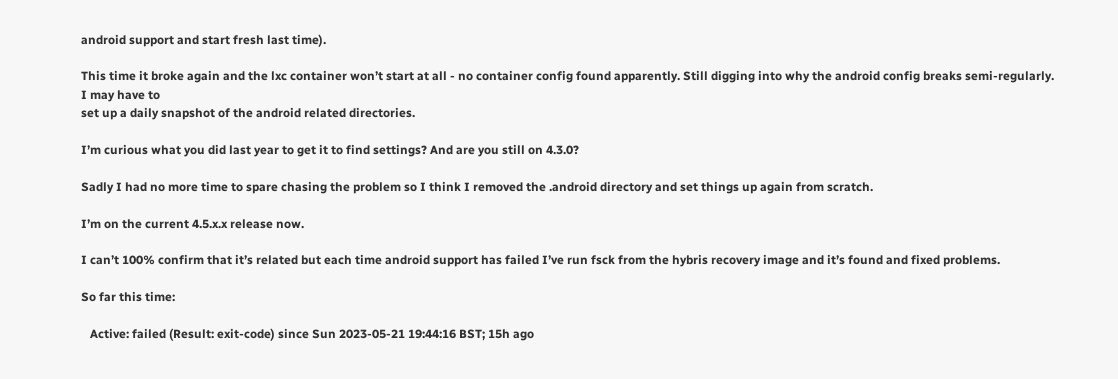android support and start fresh last time).

This time it broke again and the lxc container won’t start at all - no container config found apparently. Still digging into why the android config breaks semi-regularly. I may have to
set up a daily snapshot of the android related directories.

I’m curious what you did last year to get it to find settings? And are you still on 4.3.0?

Sadly I had no more time to spare chasing the problem so I think I removed the .android directory and set things up again from scratch.

I’m on the current 4.5.x.x release now.

I can’t 100% confirm that it’s related but each time android support has failed I’ve run fsck from the hybris recovery image and it’s found and fixed problems.

So far this time:

   Active: failed (Result: exit-code) since Sun 2023-05-21 19:44:16 BST; 15h ago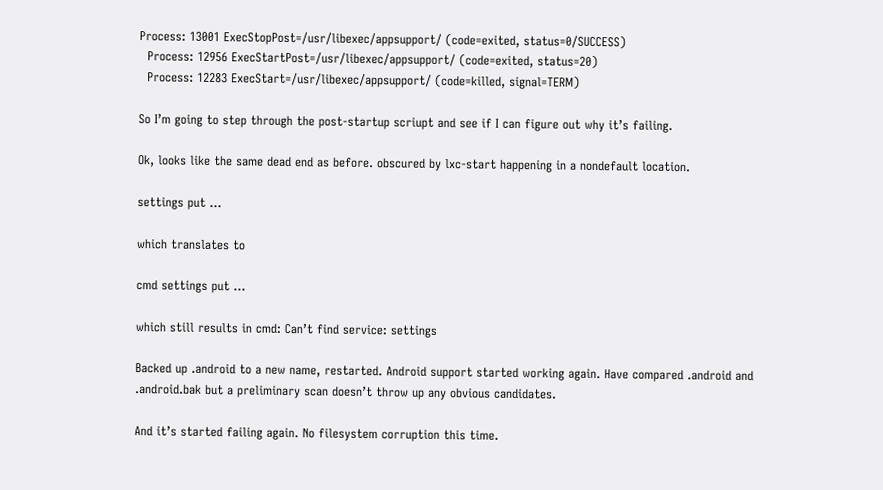Process: 13001 ExecStopPost=/usr/libexec/appsupport/ (code=exited, status=0/SUCCESS)
  Process: 12956 ExecStartPost=/usr/libexec/appsupport/ (code=exited, status=20)
  Process: 12283 ExecStart=/usr/libexec/appsupport/ (code=killed, signal=TERM)

So I’m going to step through the post-startup scriupt and see if I can figure out why it’s failing.

Ok, looks like the same dead end as before. obscured by lxc-start happening in a nondefault location.

settings put …

which translates to

cmd settings put …

which still results in cmd: Can’t find service: settings

Backed up .android to a new name, restarted. Android support started working again. Have compared .android and .android.bak but a preliminary scan doesn’t throw up any obvious candidates.

And it’s started failing again. No filesystem corruption this time.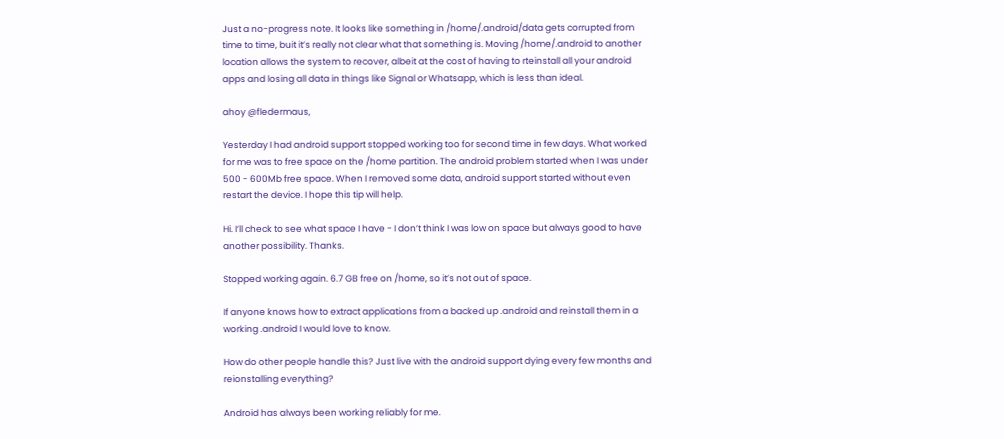Just a no-progress note. It looks like something in /home/.android/data gets corrupted from time to time, buit it’s really not clear what that something is. Moving /home/.android to another location allows the system to recover, albeit at the cost of having to rteinstall all your android apps and losing all data in things like Signal or Whatsapp, which is less than ideal.

ahoy @fledermaus,

Yesterday I had android support stopped working too for second time in few days. What worked for me was to free space on the /home partition. The android problem started when I was under 500 - 600Mb free space. When I removed some data, android support started without even restart the device. I hope this tip will help.

Hi. I’ll check to see what space I have - I don’t think I was low on space but always good to have another possibility. Thanks.

Stopped working again. 6.7 GB free on /home, so it’s not out of space.

If anyone knows how to extract applications from a backed up .android and reinstall them in a working .android I would love to know.

How do other people handle this? Just live with the android support dying every few months and reionstalling everything?

Android has always been working reliably for me.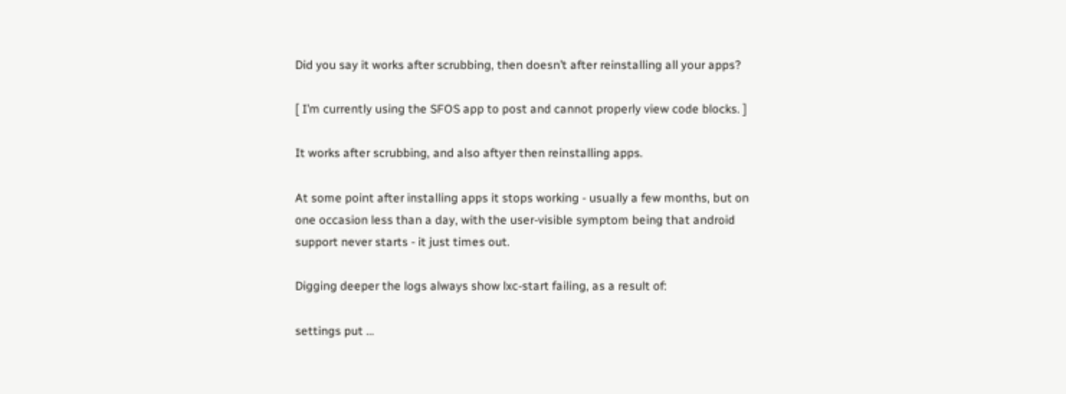Did you say it works after scrubbing, then doesn’t after reinstalling all your apps?

[ I’m currently using the SFOS app to post and cannot properly view code blocks. ]

It works after scrubbing, and also aftyer then reinstalling apps.

At some point after installing apps it stops working - usually a few months, but on one occasion less than a day, with the user-visible symptom being that android support never starts - it just times out.

Digging deeper the logs always show lxc-start failing, as a result of:

settings put …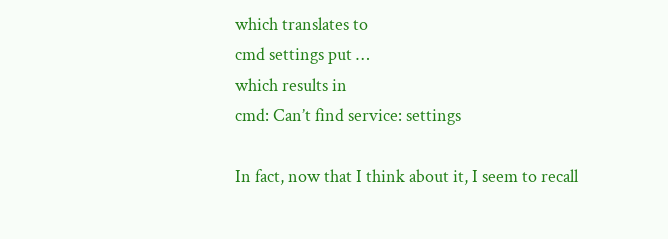which translates to
cmd settings put …
which results in
cmd: Can’t find service: settings

In fact, now that I think about it, I seem to recall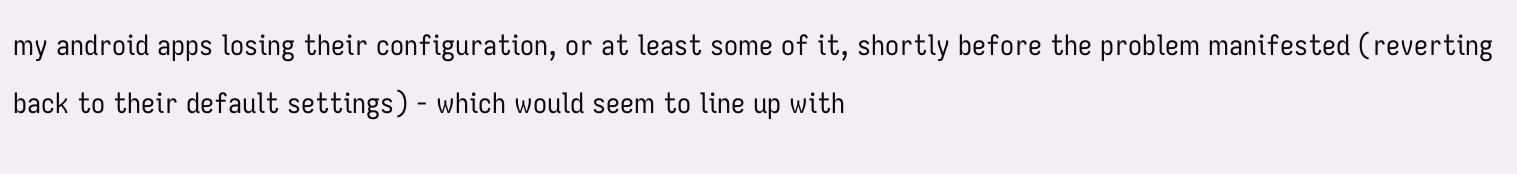my android apps losing their configuration, or at least some of it, shortly before the problem manifested (reverting back to their default settings) - which would seem to line up with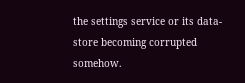the settings service or its data-store becoming corrupted somehow.